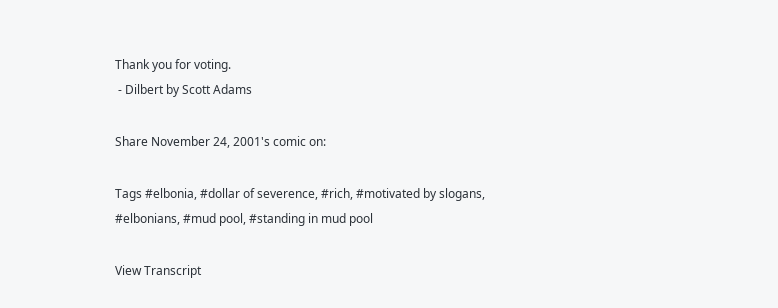Thank you for voting.
 - Dilbert by Scott Adams

Share November 24, 2001's comic on:

Tags #elbonia, #dollar of severence, #rich, #motivated by slogans, #elbonians, #mud pool, #standing in mud pool

View Transcript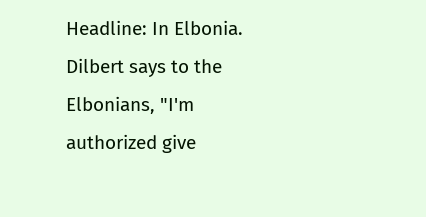Headline: In Elbonia. Dilbert says to the Elbonians, "I'm authorized give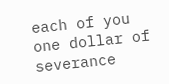each of you one dollar of severance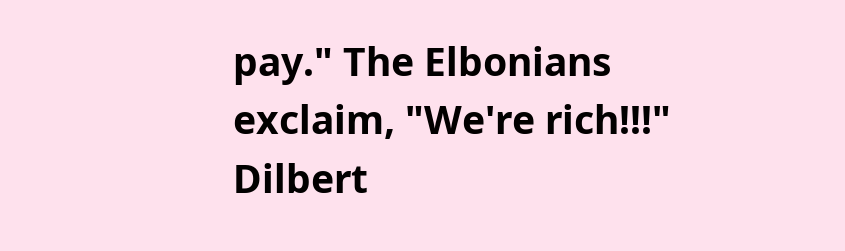pay." The Elbonians exclaim, "We're rich!!!" Dilbert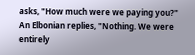asks, "How much were we paying you?" An Elbonian replies, "Nothing. We were entirely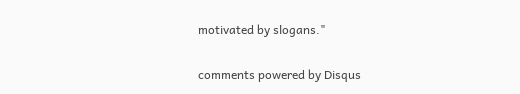motivated by slogans."


comments powered by Disqus